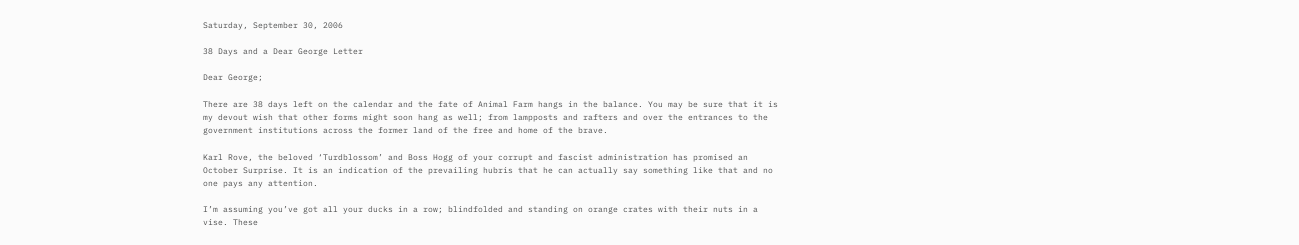Saturday, September 30, 2006

38 Days and a Dear George Letter

Dear George;

There are 38 days left on the calendar and the fate of Animal Farm hangs in the balance. You may be sure that it is my devout wish that other forms might soon hang as well; from lampposts and rafters and over the entrances to the government institutions across the former land of the free and home of the brave.

Karl Rove, the beloved ‘Turdblossom’ and Boss Hogg of your corrupt and fascist administration has promised an October Surprise. It is an indication of the prevailing hubris that he can actually say something like that and no one pays any attention.

I’m assuming you’ve got all your ducks in a row; blindfolded and standing on orange crates with their nuts in a vise. These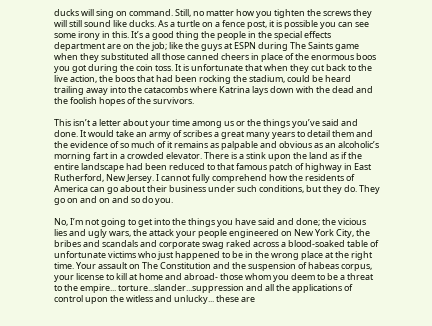ducks will sing on command. Still, no matter how you tighten the screws they will still sound like ducks. As a turtle on a fence post, it is possible you can see some irony in this. It’s a good thing the people in the special effects department are on the job; like the guys at ESPN during The Saints game when they substituted all those canned cheers in place of the enormous boos you got during the coin toss. It is unfortunate that when they cut back to the live action, the boos that had been rocking the stadium, could be heard trailing away into the catacombs where Katrina lays down with the dead and the foolish hopes of the survivors.

This isn’t a letter about your time among us or the things you’ve said and done. It would take an army of scribes a great many years to detail them and the evidence of so much of it remains as palpable and obvious as an alcoholic’s morning fart in a crowded elevator. There is a stink upon the land as if the entire landscape had been reduced to that famous patch of highway in East Rutherford, New Jersey. I cannot fully comprehend how the residents of America can go about their business under such conditions, but they do. They go on and on and so do you.

No, I’m not going to get into the things you have said and done; the vicious lies and ugly wars, the attack your people engineered on New York City, the bribes and scandals and corporate swag raked across a blood-soaked table of unfortunate victims who just happened to be in the wrong place at the right time. Your assault on The Constitution and the suspension of habeas corpus, your license to kill at home and abroad- those whom you deem to be a threat to the empire... torture...slander...suppression and all the applications of control upon the witless and unlucky... these are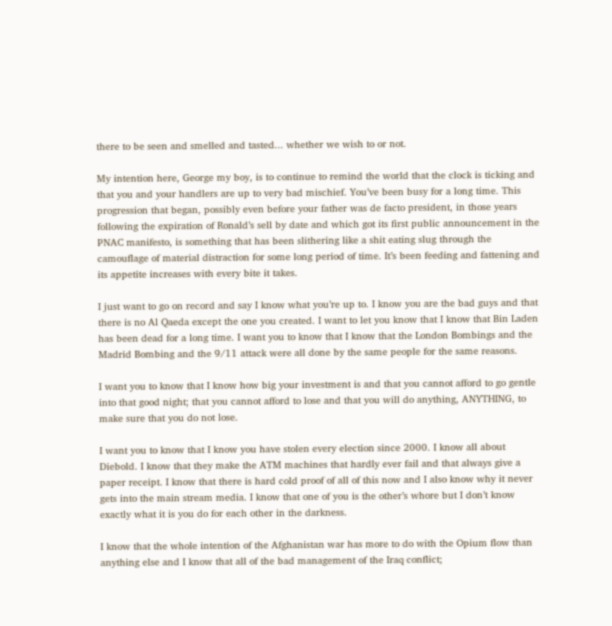there to be seen and smelled and tasted... whether we wish to or not.

My intention here, George my boy, is to continue to remind the world that the clock is ticking and that you and your handlers are up to very bad mischief. You’ve been busy for a long time. This progression that began, possibly even before your father was de facto president, in those years following the expiration of Ronald’s sell by date and which got its first public announcement in the PNAC manifesto, is something that has been slithering like a shit eating slug through the camouflage of material distraction for some long period of time. It’s been feeding and fattening and its appetite increases with every bite it takes.

I just want to go on record and say I know what you’re up to. I know you are the bad guys and that there is no Al Qaeda except the one you created. I want to let you know that I know that Bin Laden has been dead for a long time. I want you to know that I know that the London Bombings and the Madrid Bombing and the 9/11 attack were all done by the same people for the same reasons.

I want you to know that I know how big your investment is and that you cannot afford to go gentle into that good night; that you cannot afford to lose and that you will do anything, ANYTHING, to make sure that you do not lose.

I want you to know that I know you have stolen every election since 2000. I know all about Diebold. I know that they make the ATM machines that hardly ever fail and that always give a paper receipt. I know that there is hard cold proof of all of this now and I also know why it never gets into the main stream media. I know that one of you is the other’s whore but I don’t know exactly what it is you do for each other in the darkness.

I know that the whole intention of the Afghanistan war has more to do with the Opium flow than anything else and I know that all of the bad management of the Iraq conflict;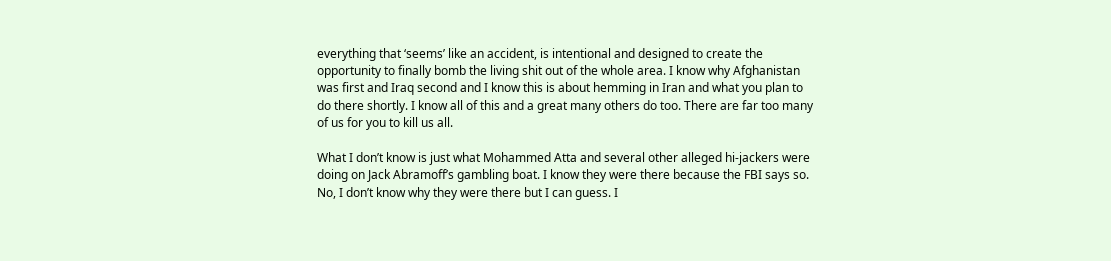everything that ‘seems’ like an accident, is intentional and designed to create the opportunity to finally bomb the living shit out of the whole area. I know why Afghanistan was first and Iraq second and I know this is about hemming in Iran and what you plan to do there shortly. I know all of this and a great many others do too. There are far too many of us for you to kill us all.

What I don’t know is just what Mohammed Atta and several other alleged hi-jackers were doing on Jack Abramoff’s gambling boat. I know they were there because the FBI says so. No, I don’t know why they were there but I can guess. I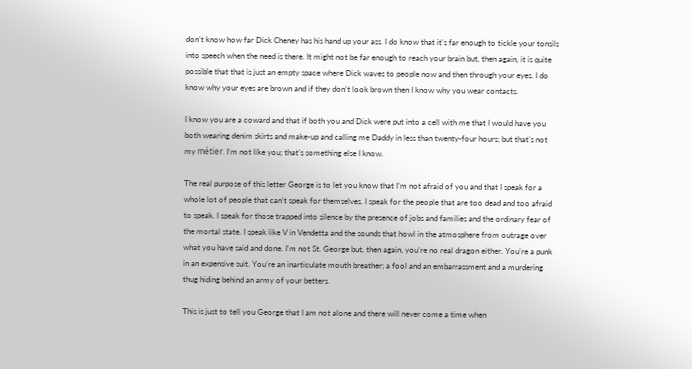don’t know how far Dick Cheney has his hand up your ass. I do know that it’s far enough to tickle your tonsils into speech when the need is there. It might not be far enough to reach your brain but, then again, it is quite possible that that is just an empty space where Dick waves to people now and then through your eyes. I do know why your eyes are brown and if they don’t look brown then I know why you wear contacts.

I know you are a coward and that if both you and Dick were put into a cell with me that I would have you both wearing denim skirts and make-up and calling me Daddy in less than twenty-four hours; but that’s not my métier. I’m not like you; that’s something else I know.

The real purpose of this letter George is to let you know that I’m not afraid of you and that I speak for a whole lot of people that can’t speak for themselves. I speak for the people that are too dead and too afraid to speak. I speak for those trapped into silence by the presence of jobs and families and the ordinary fear of the mortal state. I speak like V in Vendetta and the sounds that howl in the atmosphere from outrage over what you have said and done. I’m not St. George but, then again, you’re no real dragon either. You’re a punk in an expensive suit. You’re an inarticulate mouth breather; a fool and an embarrassment and a murdering thug hiding behind an army of your betters.

This is just to tell you George that I am not alone and there will never come a time when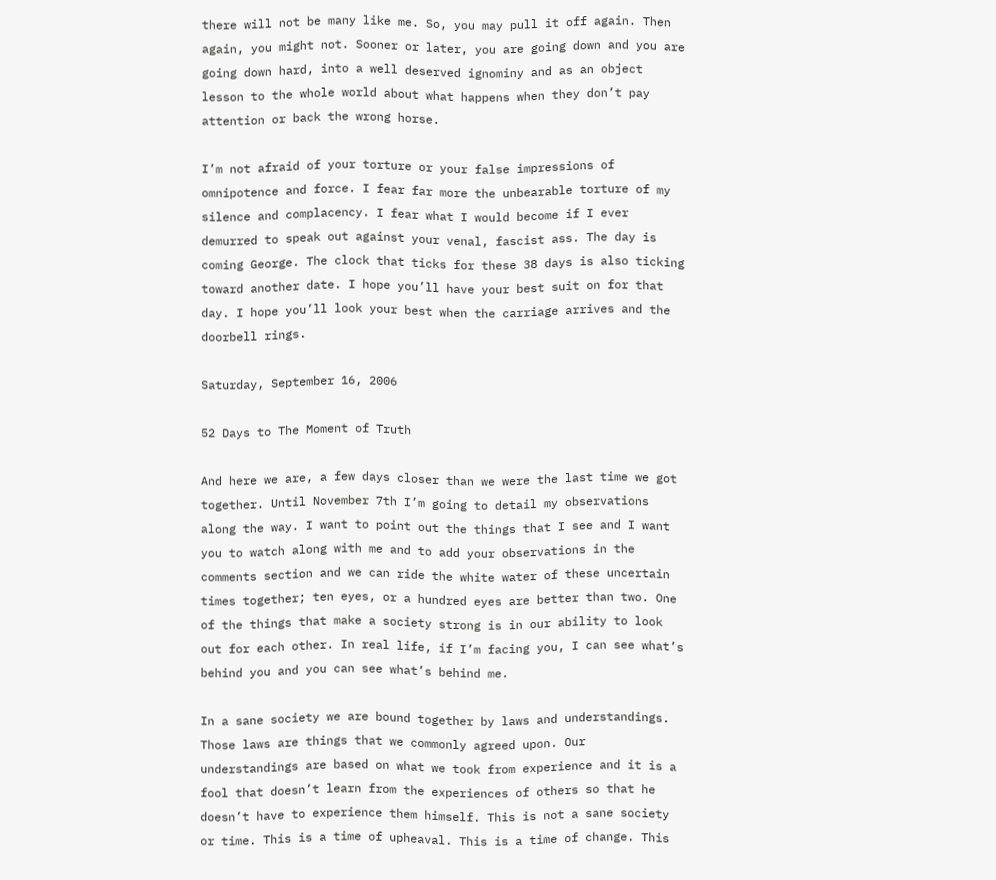there will not be many like me. So, you may pull it off again. Then again, you might not. Sooner or later, you are going down and you are going down hard, into a well deserved ignominy and as an object lesson to the whole world about what happens when they don’t pay attention or back the wrong horse.

I’m not afraid of your torture or your false impressions of omnipotence and force. I fear far more the unbearable torture of my silence and complacency. I fear what I would become if I ever demurred to speak out against your venal, fascist ass. The day is coming George. The clock that ticks for these 38 days is also ticking toward another date. I hope you’ll have your best suit on for that day. I hope you’ll look your best when the carriage arrives and the doorbell rings.

Saturday, September 16, 2006

52 Days to The Moment of Truth

And here we are, a few days closer than we were the last time we got together. Until November 7th I’m going to detail my observations along the way. I want to point out the things that I see and I want you to watch along with me and to add your observations in the comments section and we can ride the white water of these uncertain times together; ten eyes, or a hundred eyes are better than two. One of the things that make a society strong is in our ability to look out for each other. In real life, if I’m facing you, I can see what’s behind you and you can see what’s behind me.

In a sane society we are bound together by laws and understandings. Those laws are things that we commonly agreed upon. Our understandings are based on what we took from experience and it is a fool that doesn’t learn from the experiences of others so that he doesn’t have to experience them himself. This is not a sane society or time. This is a time of upheaval. This is a time of change. This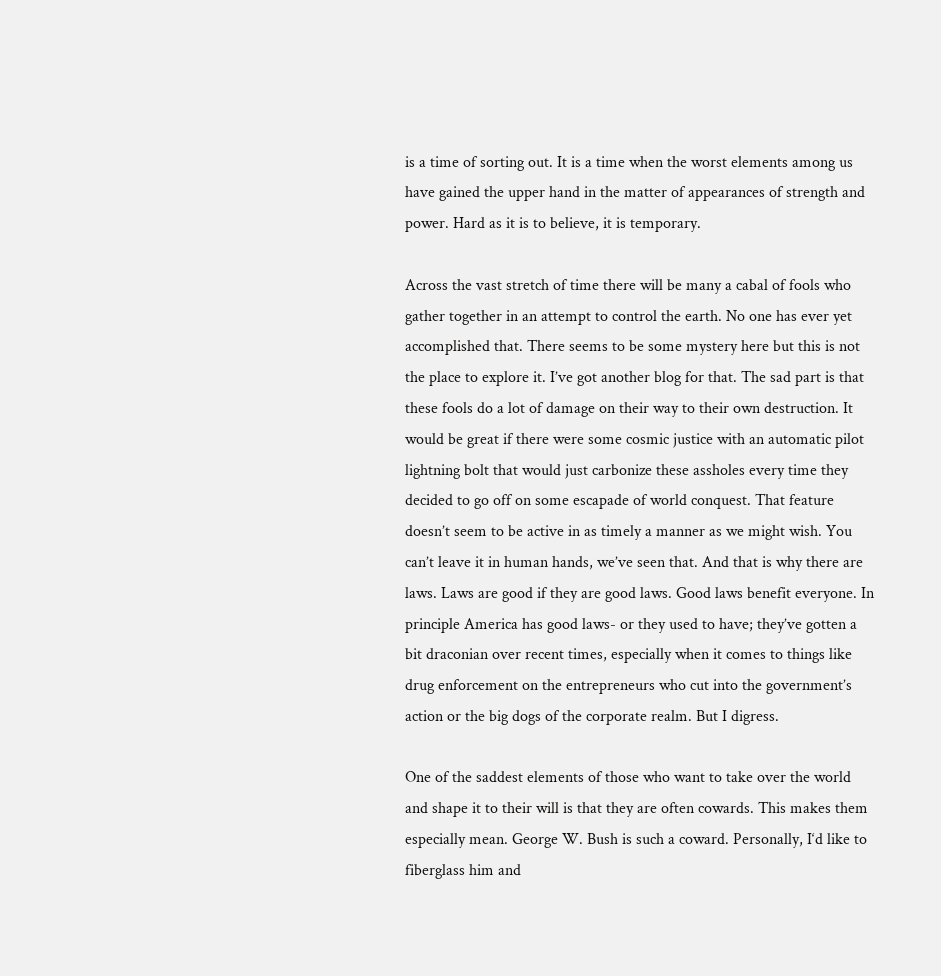is a time of sorting out. It is a time when the worst elements among us have gained the upper hand in the matter of appearances of strength and power. Hard as it is to believe, it is temporary.

Across the vast stretch of time there will be many a cabal of fools who gather together in an attempt to control the earth. No one has ever yet accomplished that. There seems to be some mystery here but this is not the place to explore it. I’ve got another blog for that. The sad part is that these fools do a lot of damage on their way to their own destruction. It would be great if there were some cosmic justice with an automatic pilot lightning bolt that would just carbonize these assholes every time they decided to go off on some escapade of world conquest. That feature doesn’t seem to be active in as timely a manner as we might wish. You can’t leave it in human hands, we’ve seen that. And that is why there are laws. Laws are good if they are good laws. Good laws benefit everyone. In principle America has good laws- or they used to have; they’ve gotten a bit draconian over recent times, especially when it comes to things like drug enforcement on the entrepreneurs who cut into the government’s action or the big dogs of the corporate realm. But I digress.

One of the saddest elements of those who want to take over the world and shape it to their will is that they are often cowards. This makes them especially mean. George W. Bush is such a coward. Personally, I‘d like to fiberglass him and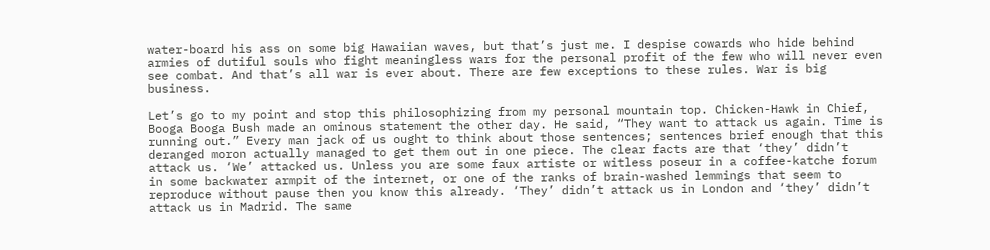water-board his ass on some big Hawaiian waves, but that’s just me. I despise cowards who hide behind armies of dutiful souls who fight meaningless wars for the personal profit of the few who will never even see combat. And that’s all war is ever about. There are few exceptions to these rules. War is big business.

Let’s go to my point and stop this philosophizing from my personal mountain top. Chicken-Hawk in Chief, Booga Booga Bush made an ominous statement the other day. He said, “They want to attack us again. Time is running out.” Every man jack of us ought to think about those sentences; sentences brief enough that this deranged moron actually managed to get them out in one piece. The clear facts are that ‘they’ didn’t attack us. ‘We’ attacked us. Unless you are some faux artiste or witless poseur in a coffee-katche forum in some backwater armpit of the internet, or one of the ranks of brain-washed lemmings that seem to reproduce without pause then you know this already. ‘They’ didn’t attack us in London and ‘they’ didn’t attack us in Madrid. The same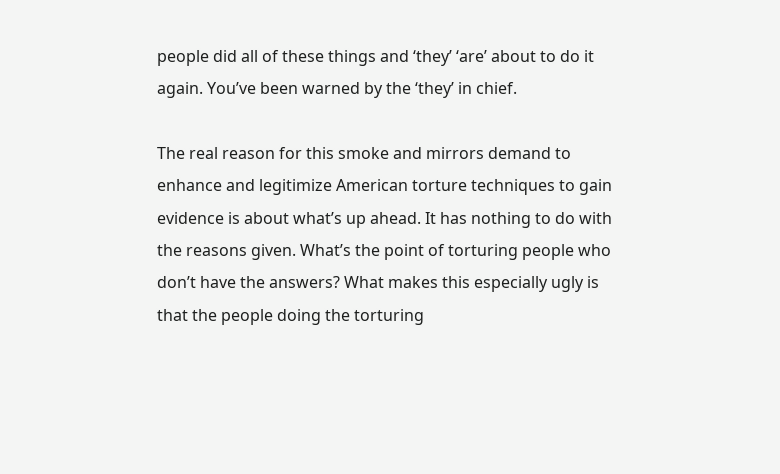people did all of these things and ‘they’ ‘are’ about to do it again. You’ve been warned by the ‘they’ in chief.

The real reason for this smoke and mirrors demand to enhance and legitimize American torture techniques to gain evidence is about what’s up ahead. It has nothing to do with the reasons given. What’s the point of torturing people who don’t have the answers? What makes this especially ugly is that the people doing the torturing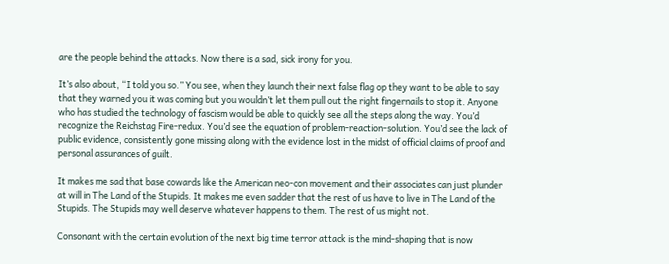are the people behind the attacks. Now there is a sad, sick irony for you.

It’s also about, “I told you so.” You see, when they launch their next false flag op they want to be able to say that they warned you it was coming but you wouldn’t let them pull out the right fingernails to stop it. Anyone who has studied the technology of fascism would be able to quickly see all the steps along the way. You’d recognize the Reichstag Fire-redux. You’d see the equation of problem-reaction-solution. You’d see the lack of public evidence, consistently gone missing along with the evidence lost in the midst of official claims of proof and personal assurances of guilt.

It makes me sad that base cowards like the American neo-con movement and their associates can just plunder at will in The Land of the Stupids. It makes me even sadder that the rest of us have to live in The Land of the Stupids. The Stupids may well deserve whatever happens to them. The rest of us might not.

Consonant with the certain evolution of the next big time terror attack is the mind-shaping that is now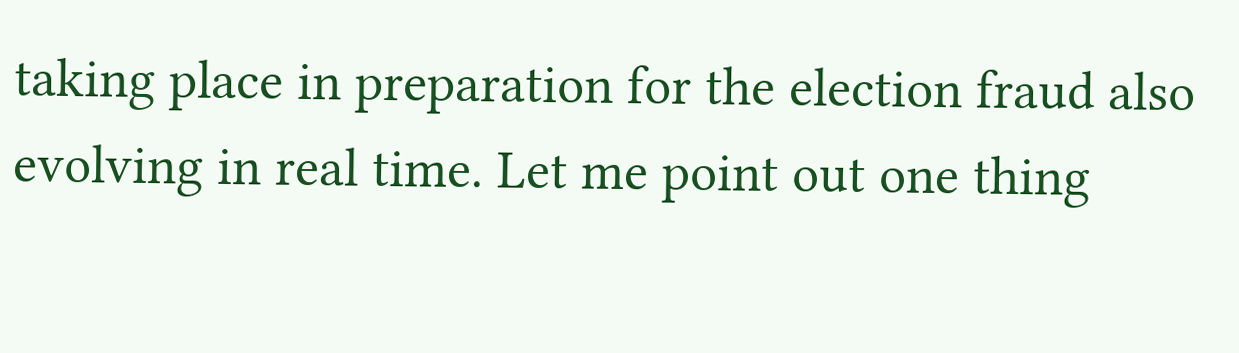taking place in preparation for the election fraud also evolving in real time. Let me point out one thing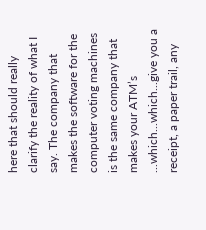here that should really clarify the reality of what I say. The company that makes the software for the computer voting machines is the same company that makes your ATM’s ...which...which...give you a receipt, a paper trail, any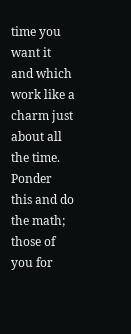time you want it and which work like a charm just about all the time. Ponder this and do the math; those of you for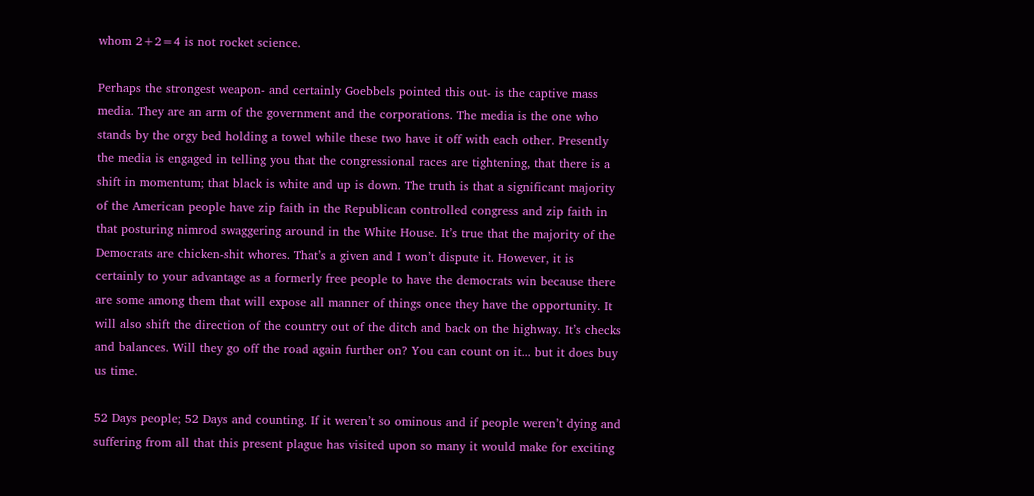whom 2+2=4 is not rocket science.

Perhaps the strongest weapon- and certainly Goebbels pointed this out- is the captive mass media. They are an arm of the government and the corporations. The media is the one who stands by the orgy bed holding a towel while these two have it off with each other. Presently the media is engaged in telling you that the congressional races are tightening, that there is a shift in momentum; that black is white and up is down. The truth is that a significant majority of the American people have zip faith in the Republican controlled congress and zip faith in that posturing nimrod swaggering around in the White House. It’s true that the majority of the Democrats are chicken-shit whores. That’s a given and I won’t dispute it. However, it is certainly to your advantage as a formerly free people to have the democrats win because there are some among them that will expose all manner of things once they have the opportunity. It will also shift the direction of the country out of the ditch and back on the highway. It’s checks and balances. Will they go off the road again further on? You can count on it... but it does buy us time.

52 Days people; 52 Days and counting. If it weren’t so ominous and if people weren’t dying and suffering from all that this present plague has visited upon so many it would make for exciting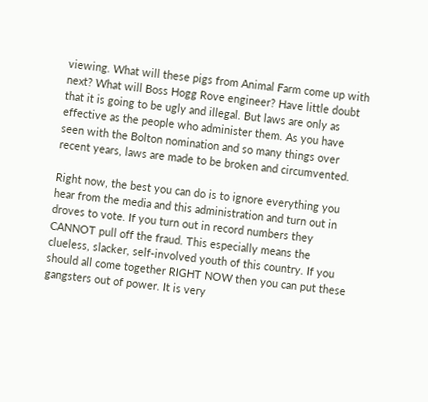viewing. What will these pigs from Animal Farm come up with next? What will Boss Hogg Rove engineer? Have little doubt that it is going to be ugly and illegal. But laws are only as effective as the people who administer them. As you have seen with the Bolton nomination and so many things over recent years, laws are made to be broken and circumvented.

Right now, the best you can do is to ignore everything you hear from the media and this administration and turn out in droves to vote. If you turn out in record numbers they CANNOT pull off the fraud. This especially means the clueless, slacker, self-involved youth of this country. If you should all come together RIGHT NOW then you can put these gangsters out of power. It is very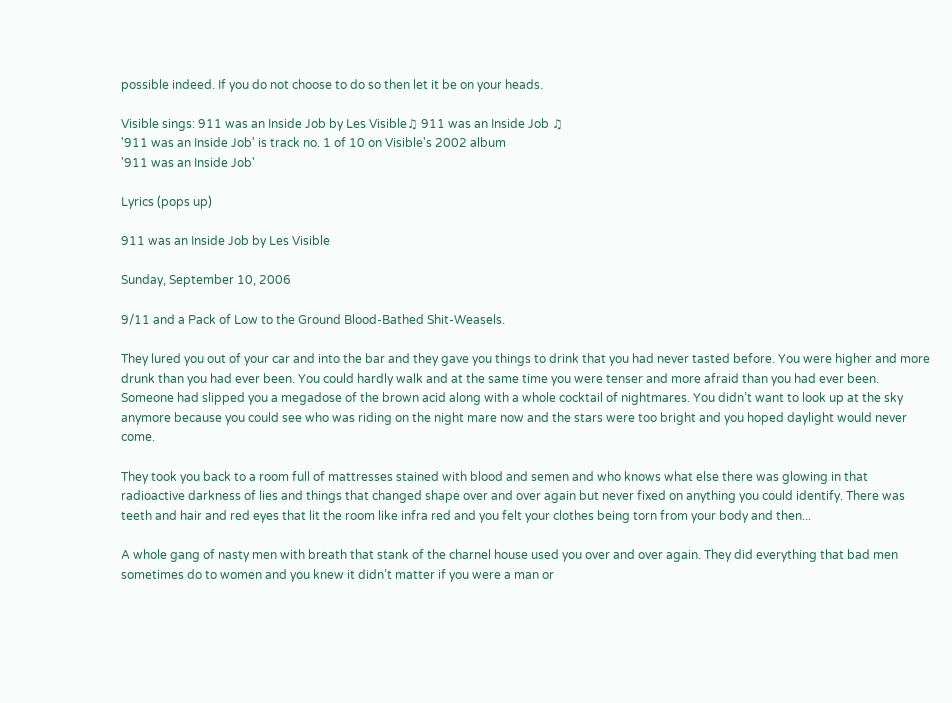possible indeed. If you do not choose to do so then let it be on your heads.

Visible sings: 911 was an Inside Job by Les Visible♫ 911 was an Inside Job ♫
'911 was an Inside Job' is track no. 1 of 10 on Visible's 2002 album
'911 was an Inside Job'

Lyrics (pops up)

911 was an Inside Job by Les Visible

Sunday, September 10, 2006

9/11 and a Pack of Low to the Ground Blood-Bathed Shit-Weasels.

They lured you out of your car and into the bar and they gave you things to drink that you had never tasted before. You were higher and more drunk than you had ever been. You could hardly walk and at the same time you were tenser and more afraid than you had ever been. Someone had slipped you a megadose of the brown acid along with a whole cocktail of nightmares. You didn’t want to look up at the sky anymore because you could see who was riding on the night mare now and the stars were too bright and you hoped daylight would never come.

They took you back to a room full of mattresses stained with blood and semen and who knows what else there was glowing in that radioactive darkness of lies and things that changed shape over and over again but never fixed on anything you could identify. There was teeth and hair and red eyes that lit the room like infra red and you felt your clothes being torn from your body and then...

A whole gang of nasty men with breath that stank of the charnel house used you over and over again. They did everything that bad men sometimes do to women and you knew it didn’t matter if you were a man or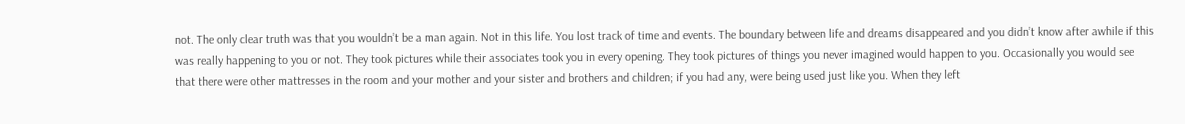not. The only clear truth was that you wouldn’t be a man again. Not in this life. You lost track of time and events. The boundary between life and dreams disappeared and you didn’t know after awhile if this was really happening to you or not. They took pictures while their associates took you in every opening. They took pictures of things you never imagined would happen to you. Occasionally you would see that there were other mattresses in the room and your mother and your sister and brothers and children; if you had any, were being used just like you. When they left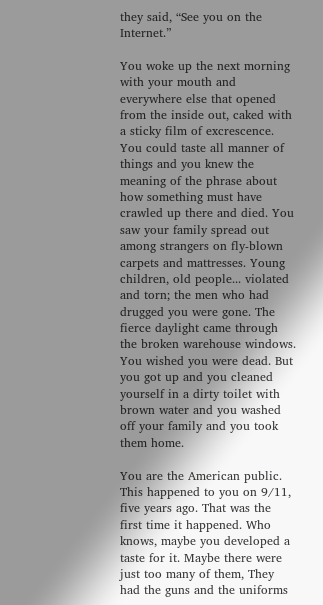they said, “See you on the Internet.”

You woke up the next morning with your mouth and everywhere else that opened from the inside out, caked with a sticky film of excrescence. You could taste all manner of things and you knew the meaning of the phrase about how something must have crawled up there and died. You saw your family spread out among strangers on fly-blown carpets and mattresses. Young children, old people... violated and torn; the men who had drugged you were gone. The fierce daylight came through the broken warehouse windows. You wished you were dead. But you got up and you cleaned yourself in a dirty toilet with brown water and you washed off your family and you took them home.

You are the American public. This happened to you on 9/11, five years ago. That was the first time it happened. Who knows, maybe you developed a taste for it. Maybe there were just too many of them, They had the guns and the uniforms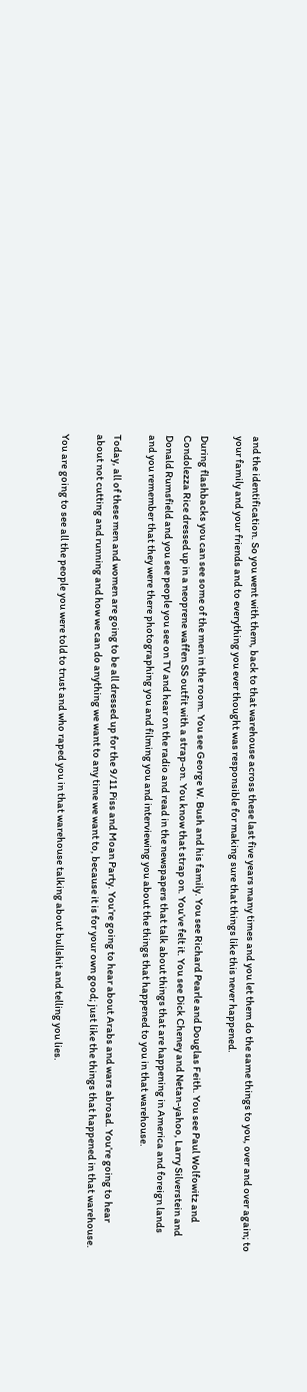and the identification. So you went with them, back to that warehouse across these last five years many times and you let them do the same things to you, over and over again; to your family and your friends and to everything you ever thought was responsible for making sure that things like this never happened.

During flashbacks you can see some of the men in the room. You see George W. Bush and his family. You see Richard Pearle and Douglas Feith. You see Paul Wolfowitz and Condolezza Rice dressed up in a neoprene waffen SS outfit with a strap-on. You know that strap on. You’ve felt it. You see Dick Cheney and Netan-yahoo, Larry Silverstein and Donald Rumsfield and you see people you see on TV and hear on the radio and read in the newspapers that talk about things that are happening in America and foreign lands and you remember that they were there photographing you and filming you and interviewing you about the things that happened to you in that warehouse.

Today, all of these men and women are going to be all dressed up for the 9/11 Piss and Moan Party. You’re going to hear about Arabs and wars abroad. You’re going to hear about not cutting and running and how we can do anything we want to any time we want to, because it is for your own good; just like the things that happened in that warehouse.

You are going to see all the people you were told to trust and who raped you in that warehouse talking about bullshit and telling you lies.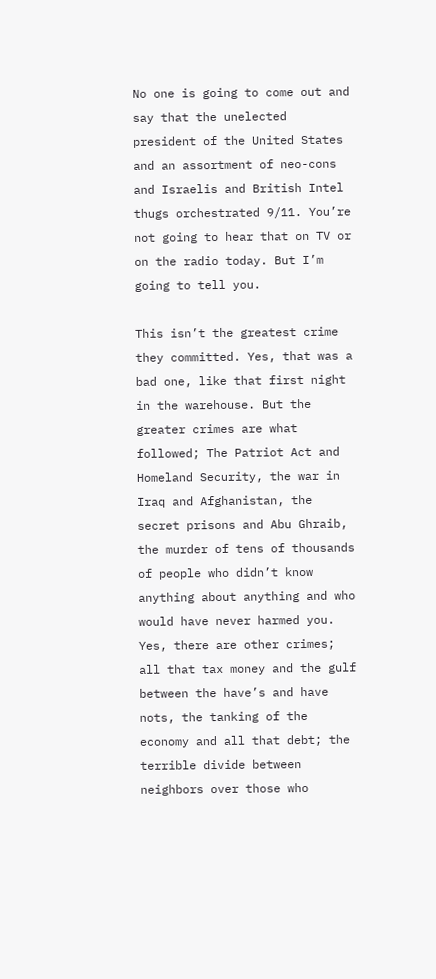No one is going to come out and say that the unelected president of the United States and an assortment of neo-cons and Israelis and British Intel thugs orchestrated 9/11. You’re not going to hear that on TV or on the radio today. But I’m going to tell you.

This isn’t the greatest crime they committed. Yes, that was a bad one, like that first night in the warehouse. But the greater crimes are what followed; The Patriot Act and Homeland Security, the war in Iraq and Afghanistan, the secret prisons and Abu Ghraib, the murder of tens of thousands of people who didn’t know anything about anything and who would have never harmed you. Yes, there are other crimes; all that tax money and the gulf between the have’s and have nots, the tanking of the economy and all that debt; the terrible divide between neighbors over those who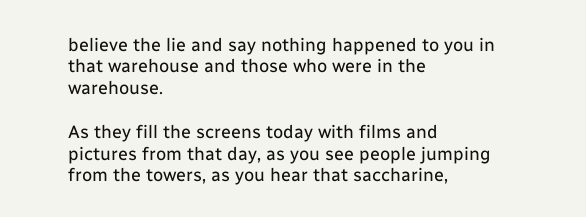believe the lie and say nothing happened to you in that warehouse and those who were in the warehouse.

As they fill the screens today with films and pictures from that day, as you see people jumping from the towers, as you hear that saccharine,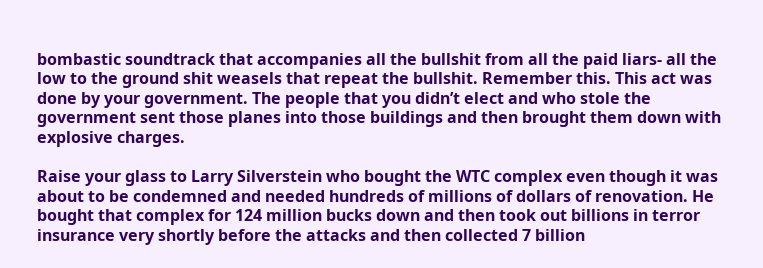bombastic soundtrack that accompanies all the bullshit from all the paid liars- all the low to the ground shit weasels that repeat the bullshit. Remember this. This act was done by your government. The people that you didn’t elect and who stole the government sent those planes into those buildings and then brought them down with explosive charges.

Raise your glass to Larry Silverstein who bought the WTC complex even though it was about to be condemned and needed hundreds of millions of dollars of renovation. He bought that complex for 124 million bucks down and then took out billions in terror insurance very shortly before the attacks and then collected 7 billion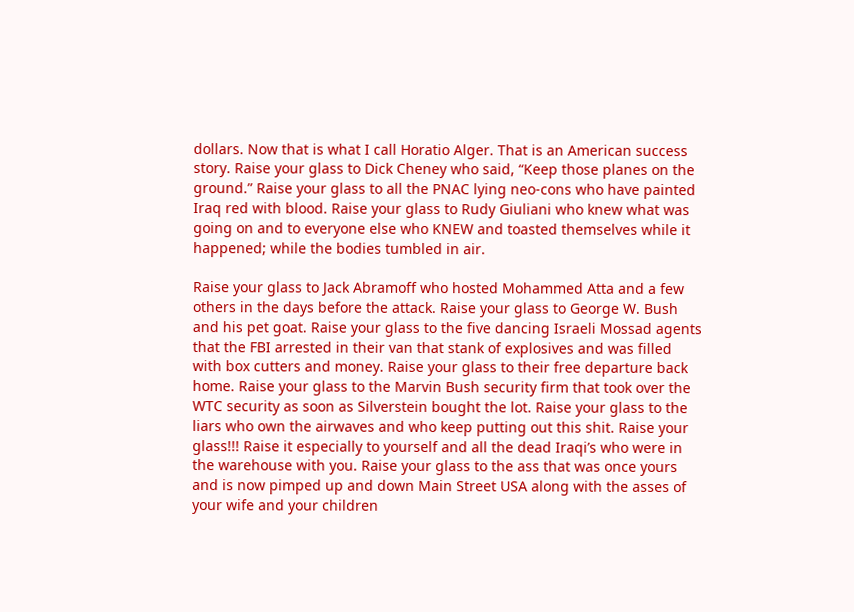dollars. Now that is what I call Horatio Alger. That is an American success story. Raise your glass to Dick Cheney who said, “Keep those planes on the ground.” Raise your glass to all the PNAC lying neo-cons who have painted Iraq red with blood. Raise your glass to Rudy Giuliani who knew what was going on and to everyone else who KNEW and toasted themselves while it happened; while the bodies tumbled in air.

Raise your glass to Jack Abramoff who hosted Mohammed Atta and a few others in the days before the attack. Raise your glass to George W. Bush and his pet goat. Raise your glass to the five dancing Israeli Mossad agents that the FBI arrested in their van that stank of explosives and was filled with box cutters and money. Raise your glass to their free departure back home. Raise your glass to the Marvin Bush security firm that took over the WTC security as soon as Silverstein bought the lot. Raise your glass to the liars who own the airwaves and who keep putting out this shit. Raise your glass!!! Raise it especially to yourself and all the dead Iraqi’s who were in the warehouse with you. Raise your glass to the ass that was once yours and is now pimped up and down Main Street USA along with the asses of your wife and your children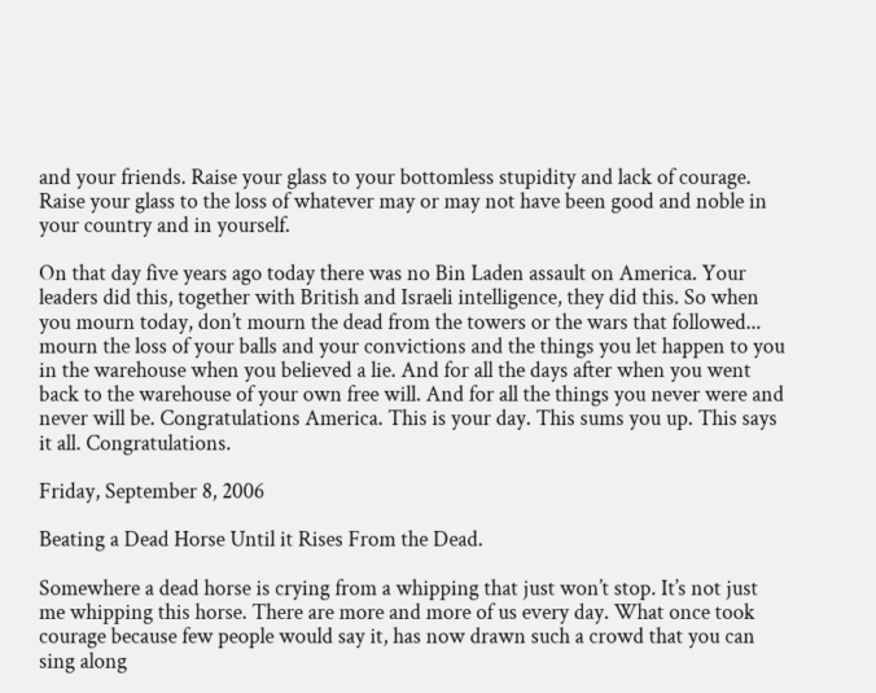and your friends. Raise your glass to your bottomless stupidity and lack of courage. Raise your glass to the loss of whatever may or may not have been good and noble in your country and in yourself.

On that day five years ago today there was no Bin Laden assault on America. Your leaders did this, together with British and Israeli intelligence, they did this. So when you mourn today, don’t mourn the dead from the towers or the wars that followed... mourn the loss of your balls and your convictions and the things you let happen to you in the warehouse when you believed a lie. And for all the days after when you went back to the warehouse of your own free will. And for all the things you never were and never will be. Congratulations America. This is your day. This sums you up. This says it all. Congratulations.

Friday, September 8, 2006

Beating a Dead Horse Until it Rises From the Dead.

Somewhere a dead horse is crying from a whipping that just won’t stop. It’s not just me whipping this horse. There are more and more of us every day. What once took courage because few people would say it, has now drawn such a crowd that you can sing along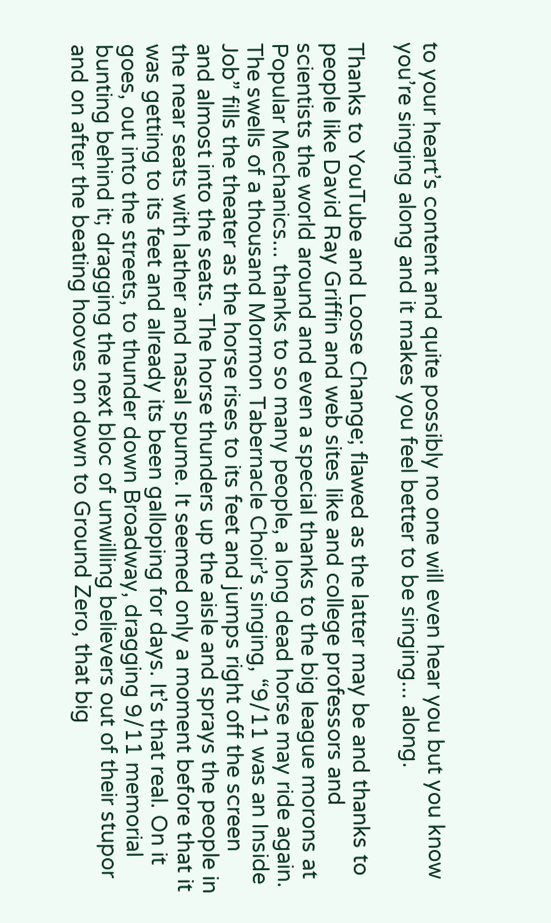to your heart’s content and quite possibly no one will even hear you but you know you’re singing along and it makes you feel better to be singing... along.

Thanks to YouTube and Loose Change; flawed as the latter may be and thanks to people like David Ray Griffin and web sites like and college professors and scientists the world around and even a special thanks to the big league morons at Popular Mechanics... thanks to so many people, a long dead horse may ride again. The swells of a thousand Mormon Tabernacle Choir’s singing, “9/11 was an Inside Job” fills the theater as the horse rises to its feet and jumps right off the screen and almost into the seats. The horse thunders up the aisle and sprays the people in the near seats with lather and nasal spume. It seemed only a moment before that it was getting to its feet and already its been galloping for days. It’s that real. On it goes, out into the streets, to thunder down Broadway, dragging 9/11 memorial bunting behind it; dragging the next bloc of unwilling believers out of their stupor and on after the beating hooves on down to Ground Zero, that big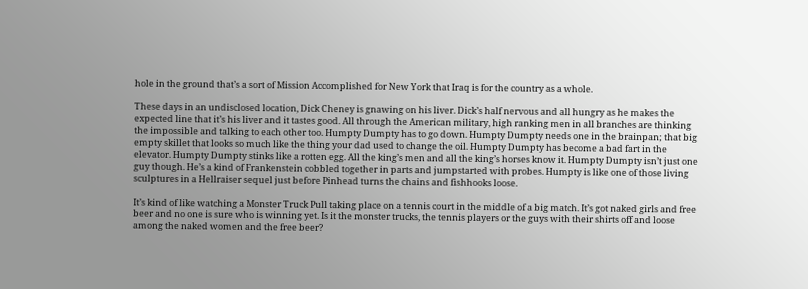hole in the ground that’s a sort of Mission Accomplished for New York that Iraq is for the country as a whole.

These days in an undisclosed location, Dick Cheney is gnawing on his liver. Dick’s half nervous and all hungry as he makes the expected line that it’s his liver and it tastes good. All through the American military, high ranking men in all branches are thinking the impossible and talking to each other too. Humpty Dumpty has to go down. Humpty Dumpty needs one in the brainpan; that big empty skillet that looks so much like the thing your dad used to change the oil. Humpty Dumpty has become a bad fart in the elevator. Humpty Dumpty stinks like a rotten egg. All the king’s men and all the king’s horses know it. Humpty Dumpty isn’t just one guy though. He’s a kind of Frankenstein cobbled together in parts and jumpstarted with probes. Humpty is like one of those living sculptures in a Hellraiser sequel just before Pinhead turns the chains and fishhooks loose.

It’s kind of like watching a Monster Truck Pull taking place on a tennis court in the middle of a big match. It’s got naked girls and free beer and no one is sure who is winning yet. Is it the monster trucks, the tennis players or the guys with their shirts off and loose among the naked women and the free beer?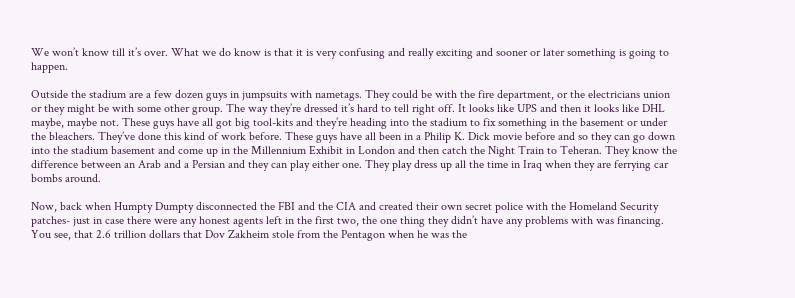We won’t know till it’s over. What we do know is that it is very confusing and really exciting and sooner or later something is going to happen.

Outside the stadium are a few dozen guys in jumpsuits with nametags. They could be with the fire department, or the electricians union or they might be with some other group. The way they’re dressed it’s hard to tell right off. It looks like UPS and then it looks like DHL maybe, maybe not. These guys have all got big tool-kits and they’re heading into the stadium to fix something in the basement or under the bleachers. They’ve done this kind of work before. These guys have all been in a Philip K. Dick movie before and so they can go down into the stadium basement and come up in the Millennium Exhibit in London and then catch the Night Train to Teheran. They know the difference between an Arab and a Persian and they can play either one. They play dress up all the time in Iraq when they are ferrying car bombs around.

Now, back when Humpty Dumpty disconnected the FBI and the CIA and created their own secret police with the Homeland Security patches- just in case there were any honest agents left in the first two, the one thing they didn’t have any problems with was financing. You see, that 2.6 trillion dollars that Dov Zakheim stole from the Pentagon when he was the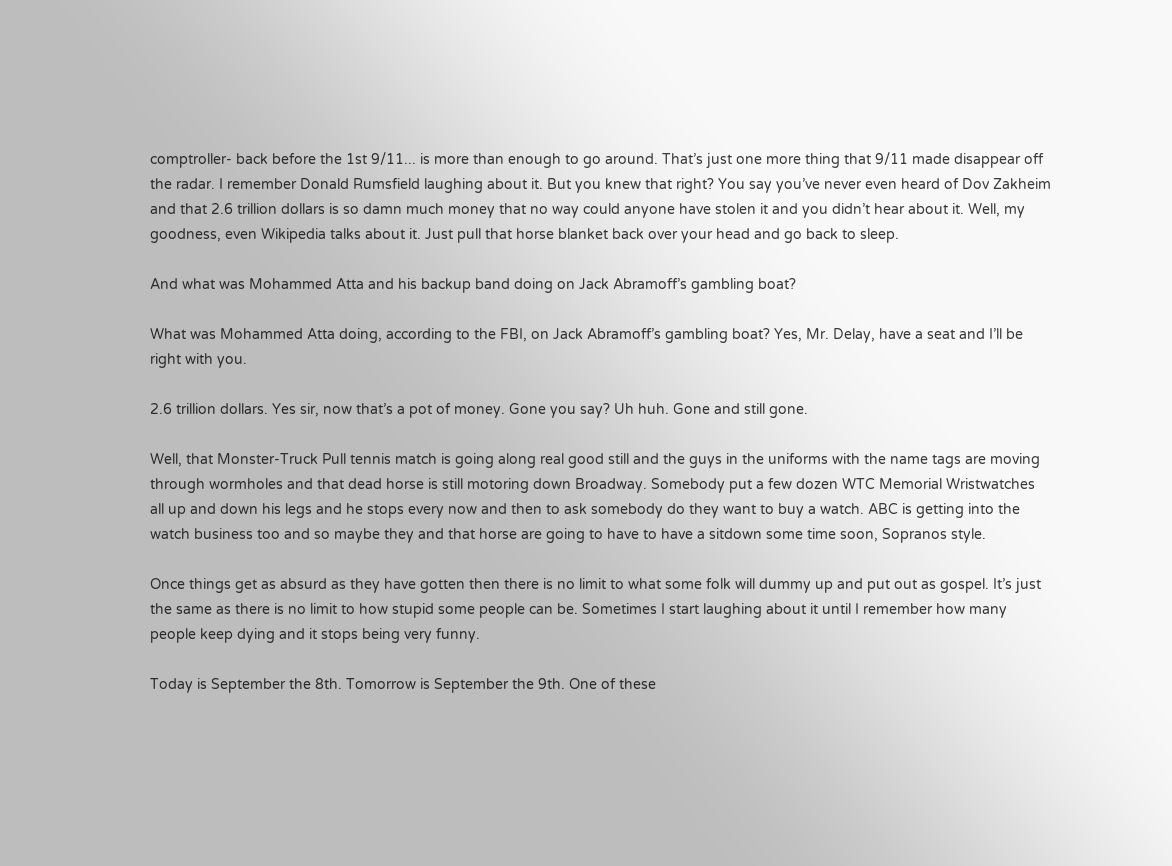comptroller- back before the 1st 9/11... is more than enough to go around. That’s just one more thing that 9/11 made disappear off the radar. I remember Donald Rumsfield laughing about it. But you knew that right? You say you’ve never even heard of Dov Zakheim and that 2.6 trillion dollars is so damn much money that no way could anyone have stolen it and you didn’t hear about it. Well, my goodness, even Wikipedia talks about it. Just pull that horse blanket back over your head and go back to sleep.

And what was Mohammed Atta and his backup band doing on Jack Abramoff’s gambling boat?

What was Mohammed Atta doing, according to the FBI, on Jack Abramoff’s gambling boat? Yes, Mr. Delay, have a seat and I’ll be right with you.

2.6 trillion dollars. Yes sir, now that’s a pot of money. Gone you say? Uh huh. Gone and still gone.

Well, that Monster-Truck Pull tennis match is going along real good still and the guys in the uniforms with the name tags are moving through wormholes and that dead horse is still motoring down Broadway. Somebody put a few dozen WTC Memorial Wristwatches all up and down his legs and he stops every now and then to ask somebody do they want to buy a watch. ABC is getting into the watch business too and so maybe they and that horse are going to have to have a sitdown some time soon, Sopranos style.

Once things get as absurd as they have gotten then there is no limit to what some folk will dummy up and put out as gospel. It’s just the same as there is no limit to how stupid some people can be. Sometimes I start laughing about it until I remember how many people keep dying and it stops being very funny.

Today is September the 8th. Tomorrow is September the 9th. One of these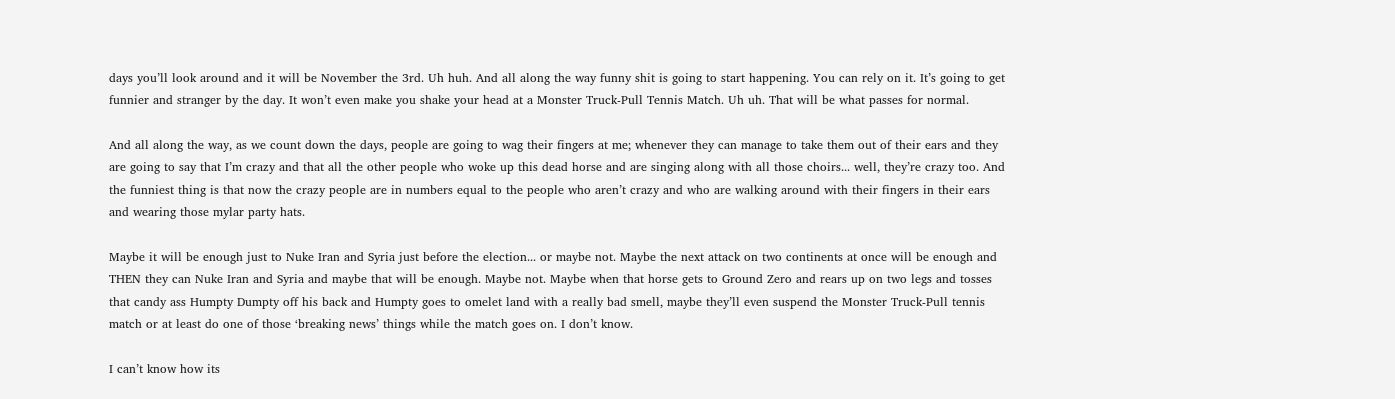days you’ll look around and it will be November the 3rd. Uh huh. And all along the way funny shit is going to start happening. You can rely on it. It’s going to get funnier and stranger by the day. It won’t even make you shake your head at a Monster Truck-Pull Tennis Match. Uh uh. That will be what passes for normal.

And all along the way, as we count down the days, people are going to wag their fingers at me; whenever they can manage to take them out of their ears and they are going to say that I’m crazy and that all the other people who woke up this dead horse and are singing along with all those choirs... well, they’re crazy too. And the funniest thing is that now the crazy people are in numbers equal to the people who aren’t crazy and who are walking around with their fingers in their ears and wearing those mylar party hats.

Maybe it will be enough just to Nuke Iran and Syria just before the election... or maybe not. Maybe the next attack on two continents at once will be enough and THEN they can Nuke Iran and Syria and maybe that will be enough. Maybe not. Maybe when that horse gets to Ground Zero and rears up on two legs and tosses that candy ass Humpty Dumpty off his back and Humpty goes to omelet land with a really bad smell, maybe they’ll even suspend the Monster Truck-Pull tennis match or at least do one of those ‘breaking news’ things while the match goes on. I don’t know.

I can’t know how its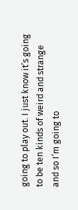going to play out. I just know it’s going to be ten kinds of weird and strange and so I’m going to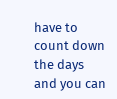have to count down the days and you can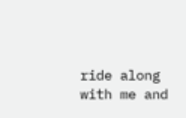ride along with me and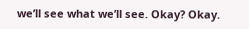we’ll see what we’ll see. Okay? Okay.